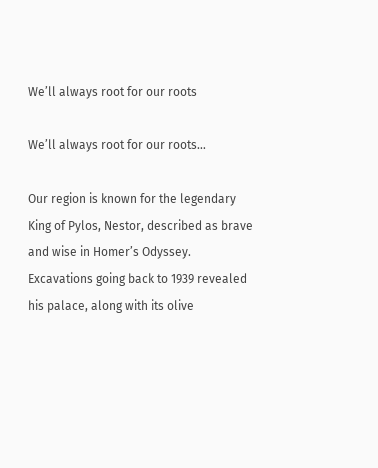We’ll always root for our roots

We’ll always root for our roots…

Our region is known for the legendary King of Pylos, Nestor, described as brave and wise in Homer’s Odyssey. Excavations going back to 1939 revealed his palace, along with its olive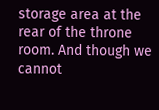storage area at the rear of the throne room. And though we cannot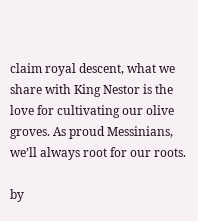claim royal descent, what we share with King Nestor is the love for cultivating our olive groves. As proud Messinians, we’ll always root for our roots.

by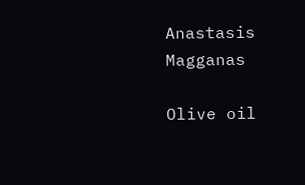Anastasis Magganas

Olive oil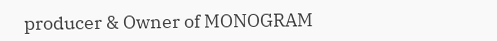producer & Owner of MONOGRAM